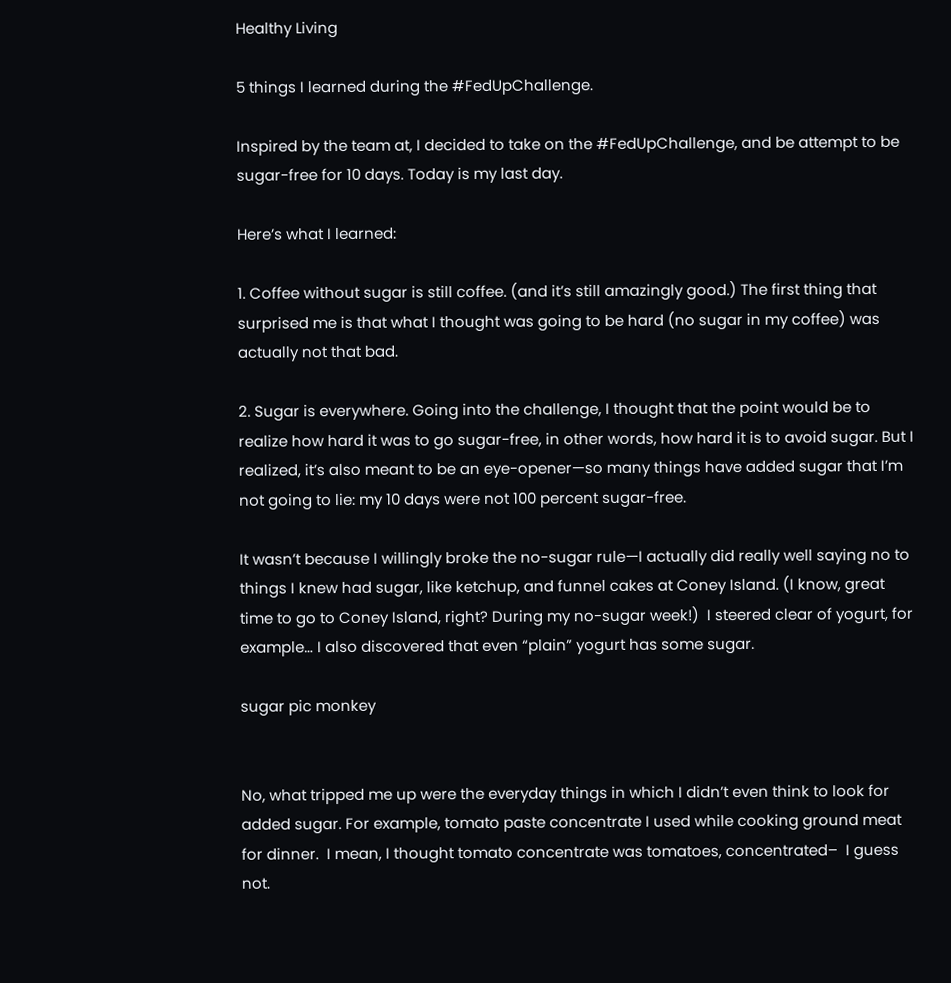Healthy Living

5 things I learned during the #FedUpChallenge.

Inspired by the team at, I decided to take on the #FedUpChallenge, and be attempt to be sugar-free for 10 days. Today is my last day.

Here’s what I learned:

1. Coffee without sugar is still coffee. (and it’s still amazingly good.) The first thing that surprised me is that what I thought was going to be hard (no sugar in my coffee) was actually not that bad.

2. Sugar is everywhere. Going into the challenge, I thought that the point would be to realize how hard it was to go sugar-free, in other words, how hard it is to avoid sugar. But I realized, it’s also meant to be an eye-opener—so many things have added sugar that I’m not going to lie: my 10 days were not 100 percent sugar-free.

It wasn’t because I willingly broke the no-sugar rule—I actually did really well saying no to things I knew had sugar, like ketchup, and funnel cakes at Coney Island. (I know, great time to go to Coney Island, right? During my no-sugar week!)  I steered clear of yogurt, for example… I also discovered that even “plain” yogurt has some sugar.

sugar pic monkey


No, what tripped me up were the everyday things in which I didn’t even think to look for added sugar. For example, tomato paste concentrate I used while cooking ground meat for dinner.  I mean, I thought tomato concentrate was tomatoes, concentrated–  I guess not.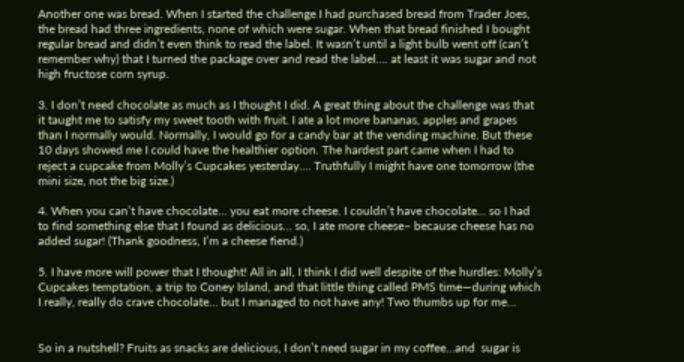Another one was bread. When I started the challenge I had purchased bread from Trader Joes, the bread had three ingredients, none of which were sugar. When that bread finished I bought regular bread and didn’t even think to read the label. It wasn’t until a light bulb went off (can’t remember why) that I turned the package over and read the label…. at least it was sugar and not high fructose corn syrup.

3. I don’t need chocolate as much as I thought I did. A great thing about the challenge was that it taught me to satisfy my sweet tooth with fruit. I ate a lot more bananas, apples and grapes than I normally would. Normally, I would go for a candy bar at the vending machine. But these 10 days showed me I could have the healthier option. The hardest part came when I had to reject a cupcake from Molly’s Cupcakes yesterday…. Truthfully I might have one tomorrow (the mini size, not the big size.)

4. When you can’t have chocolate… you eat more cheese. I couldn’t have chocolate… so I had to find something else that I found as delicious… so, I ate more cheese– because cheese has no added sugar! (Thank goodness, I’m a cheese fiend.)

5. I have more will power that I thought! All in all, I think I did well despite of the hurdles: Molly’s Cupcakes temptation, a trip to Coney Island, and that little thing called PMS time—during which I really, really do crave chocolate… but I managed to not have any! Two thumbs up for me…


So in a nutshell? Fruits as snacks are delicious, I don’t need sugar in my coffee…and  sugar is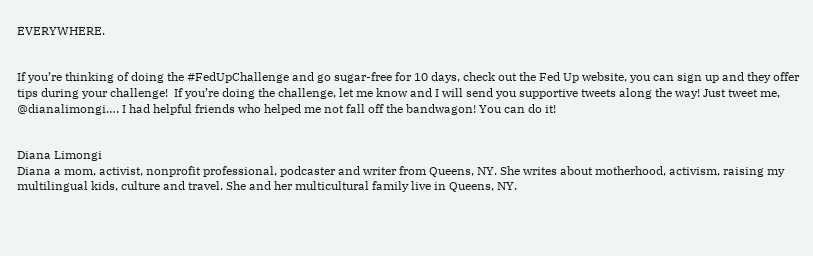EVERYWHERE.


If you’re thinking of doing the #FedUpChallenge and go sugar-free for 10 days, check out the Fed Up website, you can sign up and they offer tips during your challenge!  If you’re doing the challenge, let me know and I will send you supportive tweets along the way! Just tweet me, @dianalimongi…. I had helpful friends who helped me not fall off the bandwagon! You can do it!


Diana Limongi
Diana a mom, activist, nonprofit professional, podcaster and writer from Queens, NY. She writes about motherhood, activism, raising my multilingual kids, culture and travel. She and her multicultural family live in Queens, NY.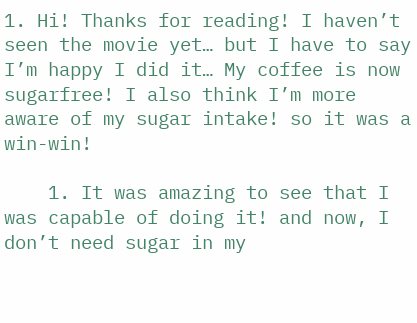1. Hi! Thanks for reading! I haven’t seen the movie yet… but I have to say I’m happy I did it… My coffee is now sugarfree! I also think I’m more aware of my sugar intake! so it was a win-win!

    1. It was amazing to see that I was capable of doing it! and now, I don’t need sugar in my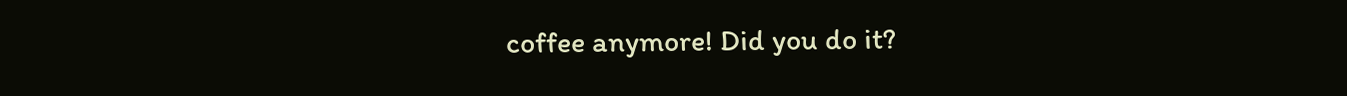coffee anymore! Did you do it?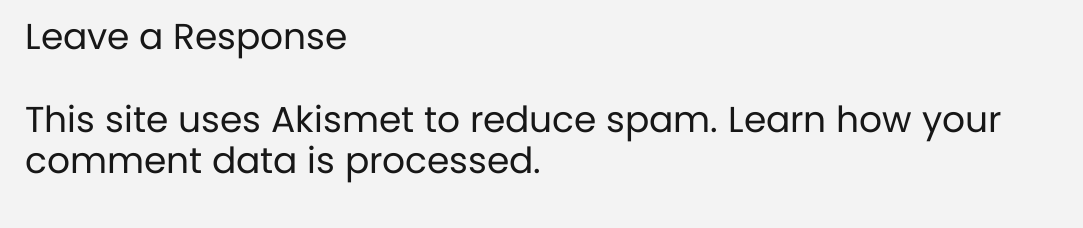Leave a Response

This site uses Akismet to reduce spam. Learn how your comment data is processed.